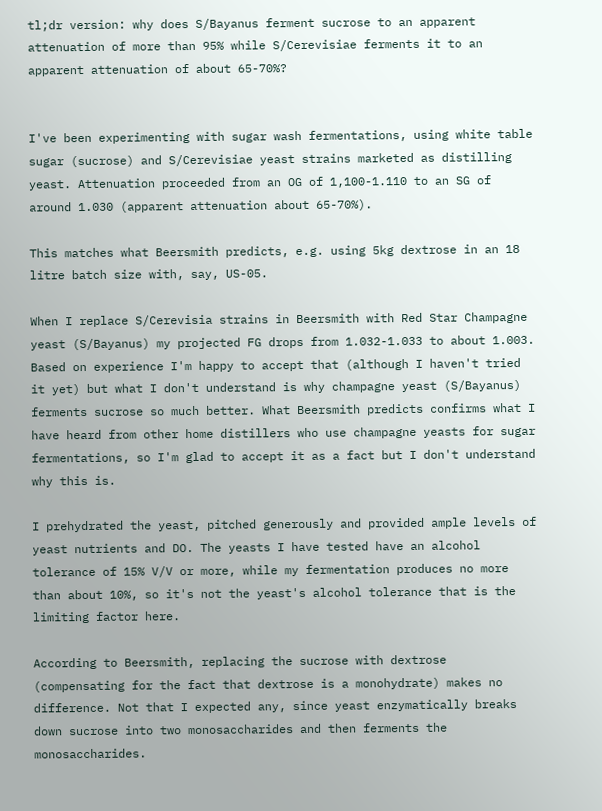tl;dr version: why does S/Bayanus ferment sucrose to an apparent attenuation of more than 95% while S/Cerevisiae ferments it to an apparent attenuation of about 65-70%?


I've been experimenting with sugar wash fermentations, using white table sugar (sucrose) and S/Cerevisiae yeast strains marketed as distilling yeast. Attenuation proceeded from an OG of 1,100-1.110 to an SG of around 1.030 (apparent attenuation about 65-70%).

This matches what Beersmith predicts, e.g. using 5kg dextrose in an 18 litre batch size with, say, US-05.

When I replace S/Cerevisia strains in Beersmith with Red Star Champagne yeast (S/Bayanus) my projected FG drops from 1.032-1.033 to about 1.003. Based on experience I'm happy to accept that (although I haven't tried it yet) but what I don't understand is why champagne yeast (S/Bayanus) ferments sucrose so much better. What Beersmith predicts confirms what I have heard from other home distillers who use champagne yeasts for sugar fermentations, so I'm glad to accept it as a fact but I don't understand why this is.

I prehydrated the yeast, pitched generously and provided ample levels of yeast nutrients and DO. The yeasts I have tested have an alcohol tolerance of 15% V/V or more, while my fermentation produces no more than about 10%, so it's not the yeast's alcohol tolerance that is the limiting factor here.

According to Beersmith, replacing the sucrose with dextrose (compensating for the fact that dextrose is a monohydrate) makes no difference. Not that I expected any, since yeast enzymatically breaks down sucrose into two monosaccharides and then ferments the monosaccharides.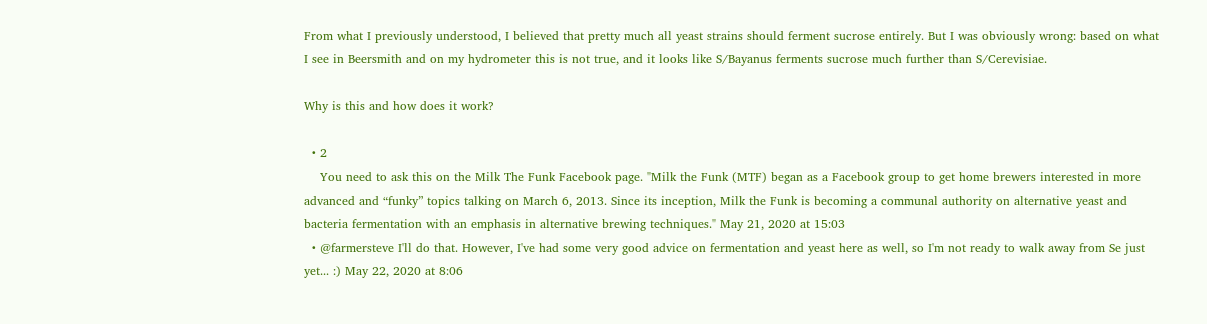From what I previously understood, I believed that pretty much all yeast strains should ferment sucrose entirely. But I was obviously wrong: based on what I see in Beersmith and on my hydrometer this is not true, and it looks like S/Bayanus ferments sucrose much further than S/Cerevisiae.

Why is this and how does it work?

  • 2
    You need to ask this on the Milk The Funk Facebook page. "Milk the Funk (MTF) began as a Facebook group to get home brewers interested in more advanced and “funky” topics talking on March 6, 2013. Since its inception, Milk the Funk is becoming a communal authority on alternative yeast and bacteria fermentation with an emphasis in alternative brewing techniques." May 21, 2020 at 15:03
  • @farmersteve I'll do that. However, I've had some very good advice on fermentation and yeast here as well, so I'm not ready to walk away from Se just yet... :) May 22, 2020 at 8:06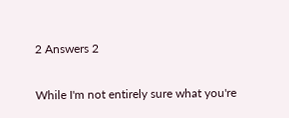2 Answers 2


While I'm not entirely sure what you're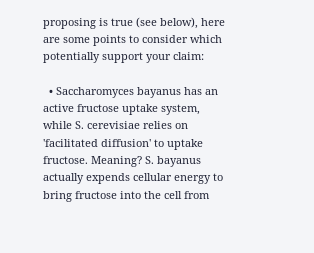proposing is true (see below), here are some points to consider which potentially support your claim:

  • Saccharomyces bayanus has an active fructose uptake system, while S. cerevisiae relies on 'facilitated diffusion' to uptake fructose. Meaning? S. bayanus actually expends cellular energy to bring fructose into the cell from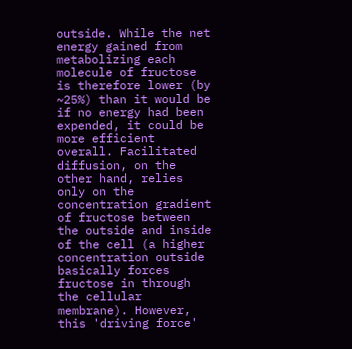outside. While the net energy gained from metabolizing each molecule of fructose is therefore lower (by ~25%) than it would be if no energy had been expended, it could be more efficient overall. Facilitated diffusion, on the other hand, relies only on the concentration gradient of fructose between the outside and inside of the cell (a higher concentration outside basically forces fructose in through the cellular membrane). However, this 'driving force'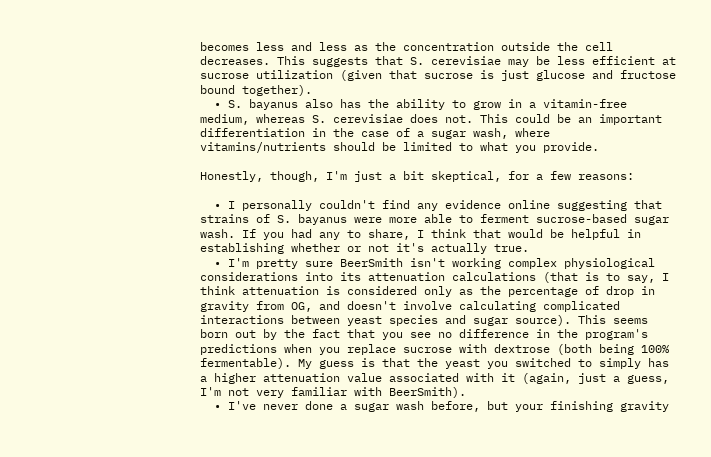becomes less and less as the concentration outside the cell decreases. This suggests that S. cerevisiae may be less efficient at sucrose utilization (given that sucrose is just glucose and fructose bound together).
  • S. bayanus also has the ability to grow in a vitamin-free medium, whereas S. cerevisiae does not. This could be an important differentiation in the case of a sugar wash, where vitamins/nutrients should be limited to what you provide.

Honestly, though, I'm just a bit skeptical, for a few reasons:

  • I personally couldn't find any evidence online suggesting that strains of S. bayanus were more able to ferment sucrose-based sugar wash. If you had any to share, I think that would be helpful in establishing whether or not it's actually true.
  • I'm pretty sure BeerSmith isn't working complex physiological considerations into its attenuation calculations (that is to say, I think attenuation is considered only as the percentage of drop in gravity from OG, and doesn't involve calculating complicated interactions between yeast species and sugar source). This seems born out by the fact that you see no difference in the program's predictions when you replace sucrose with dextrose (both being 100% fermentable). My guess is that the yeast you switched to simply has a higher attenuation value associated with it (again, just a guess, I'm not very familiar with BeerSmith).
  • I've never done a sugar wash before, but your finishing gravity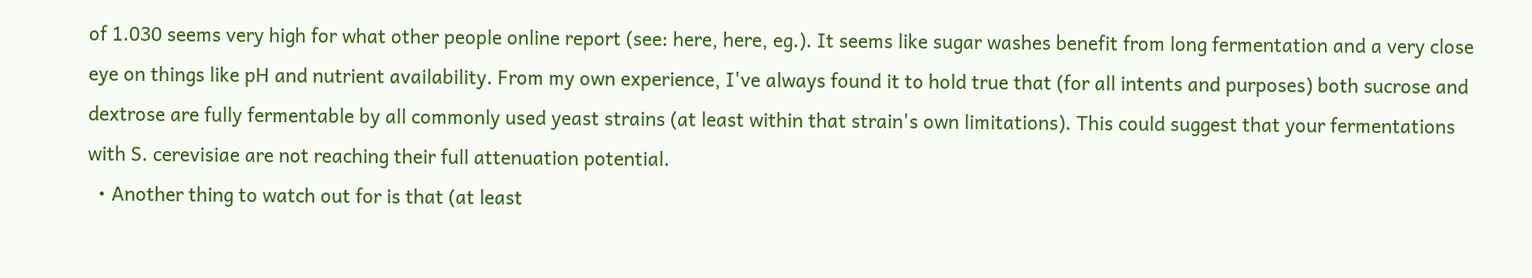of 1.030 seems very high for what other people online report (see: here, here, eg.). It seems like sugar washes benefit from long fermentation and a very close eye on things like pH and nutrient availability. From my own experience, I've always found it to hold true that (for all intents and purposes) both sucrose and dextrose are fully fermentable by all commonly used yeast strains (at least within that strain's own limitations). This could suggest that your fermentations with S. cerevisiae are not reaching their full attenuation potential.
  • Another thing to watch out for is that (at least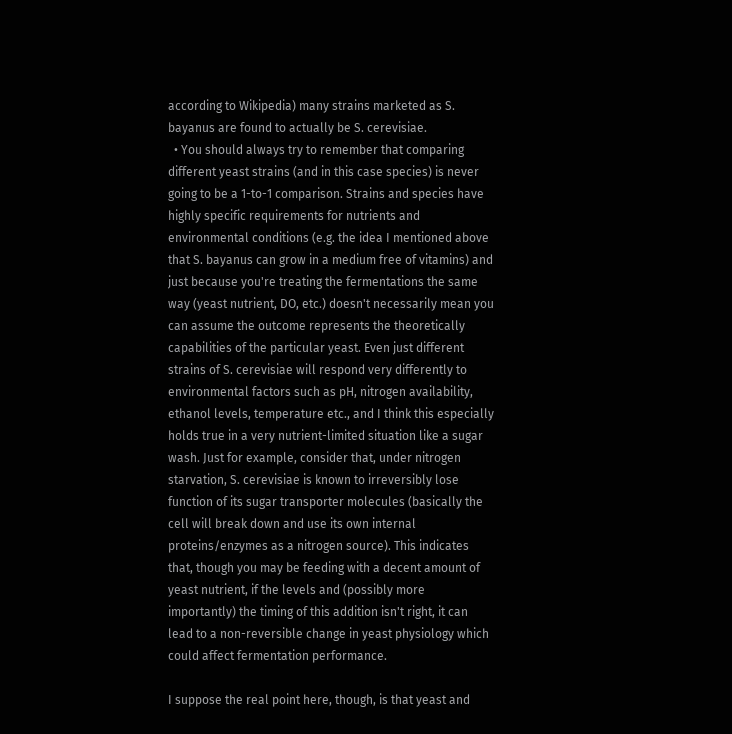according to Wikipedia) many strains marketed as S. bayanus are found to actually be S. cerevisiae.
  • You should always try to remember that comparing different yeast strains (and in this case species) is never going to be a 1-to-1 comparison. Strains and species have highly specific requirements for nutrients and environmental conditions (e.g. the idea I mentioned above that S. bayanus can grow in a medium free of vitamins) and just because you're treating the fermentations the same way (yeast nutrient, DO, etc.) doesn't necessarily mean you can assume the outcome represents the theoretically capabilities of the particular yeast. Even just different strains of S. cerevisiae will respond very differently to environmental factors such as pH, nitrogen availability, ethanol levels, temperature etc., and I think this especially holds true in a very nutrient-limited situation like a sugar wash. Just for example, consider that, under nitrogen starvation, S. cerevisiae is known to irreversibly lose function of its sugar transporter molecules (basically the cell will break down and use its own internal proteins/enzymes as a nitrogen source). This indicates that, though you may be feeding with a decent amount of yeast nutrient, if the levels and (possibly more importantly) the timing of this addition isn't right, it can lead to a non-reversible change in yeast physiology which could affect fermentation performance.

I suppose the real point here, though, is that yeast and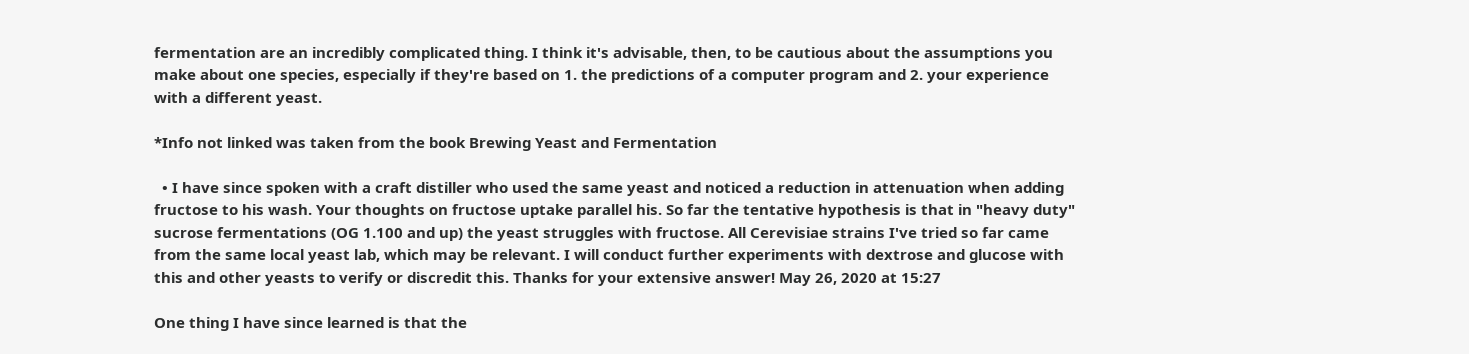fermentation are an incredibly complicated thing. I think it's advisable, then, to be cautious about the assumptions you make about one species, especially if they're based on 1. the predictions of a computer program and 2. your experience with a different yeast.

*Info not linked was taken from the book Brewing Yeast and Fermentation

  • I have since spoken with a craft distiller who used the same yeast and noticed a reduction in attenuation when adding fructose to his wash. Your thoughts on fructose uptake parallel his. So far the tentative hypothesis is that in "heavy duty" sucrose fermentations (OG 1.100 and up) the yeast struggles with fructose. All Cerevisiae strains I've tried so far came from the same local yeast lab, which may be relevant. I will conduct further experiments with dextrose and glucose with this and other yeasts to verify or discredit this. Thanks for your extensive answer! May 26, 2020 at 15:27

One thing I have since learned is that the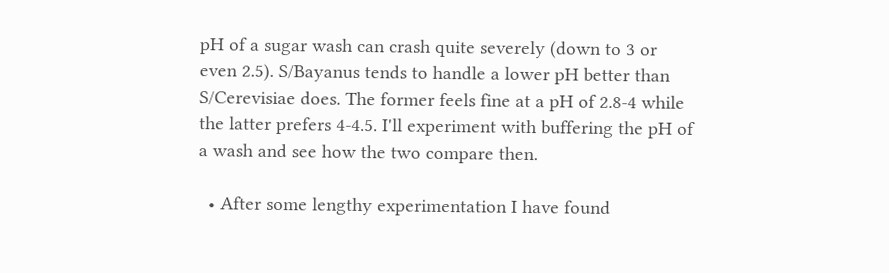pH of a sugar wash can crash quite severely (down to 3 or even 2.5). S/Bayanus tends to handle a lower pH better than S/Cerevisiae does. The former feels fine at a pH of 2.8-4 while the latter prefers 4-4.5. I'll experiment with buffering the pH of a wash and see how the two compare then.

  • After some lengthy experimentation I have found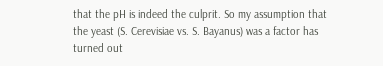that the pH is indeed the culprit. So my assumption that the yeast (S. Cerevisiae vs. S. Bayanus) was a factor has turned out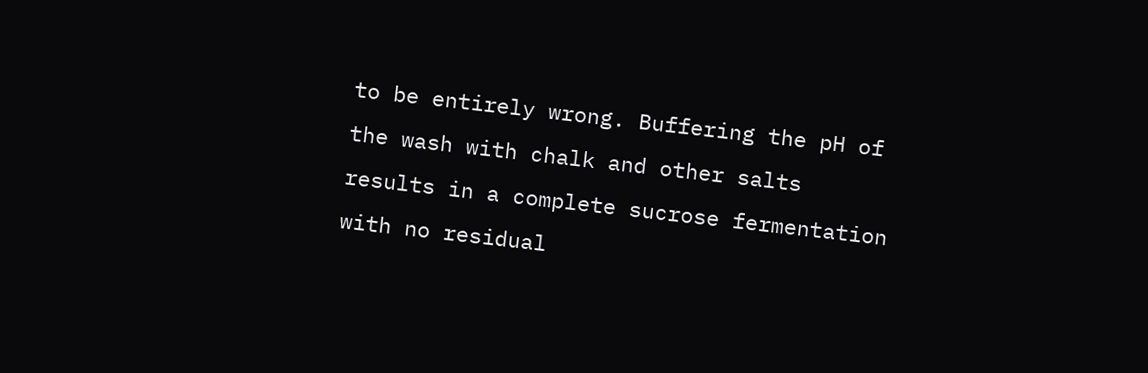to be entirely wrong. Buffering the pH of the wash with chalk and other salts results in a complete sucrose fermentation with no residual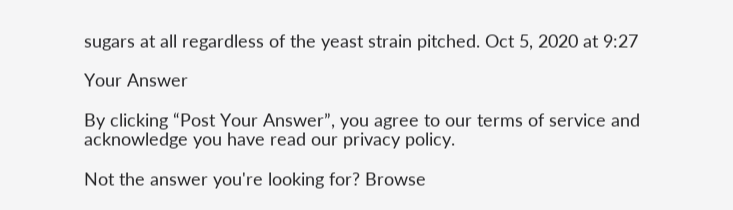sugars at all regardless of the yeast strain pitched. Oct 5, 2020 at 9:27

Your Answer

By clicking “Post Your Answer”, you agree to our terms of service and acknowledge you have read our privacy policy.

Not the answer you're looking for? Browse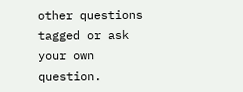other questions tagged or ask your own question.